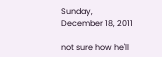Sunday, December 18, 2011

not sure how he'll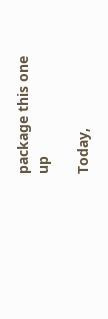package this one up

Today,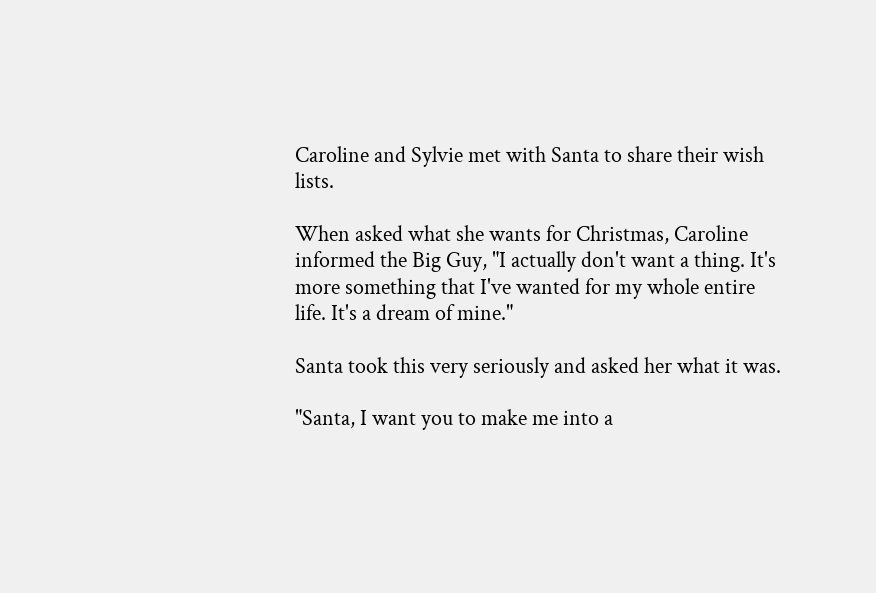Caroline and Sylvie met with Santa to share their wish lists.

When asked what she wants for Christmas, Caroline informed the Big Guy, "I actually don't want a thing. It's more something that I've wanted for my whole entire life. It's a dream of mine."

Santa took this very seriously and asked her what it was.

"Santa, I want you to make me into a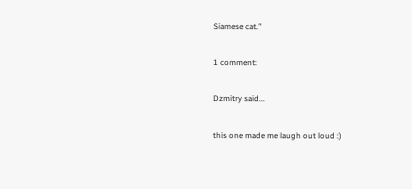Siamese cat."

1 comment:

Dzmitry said...

this one made me laugh out loud :)